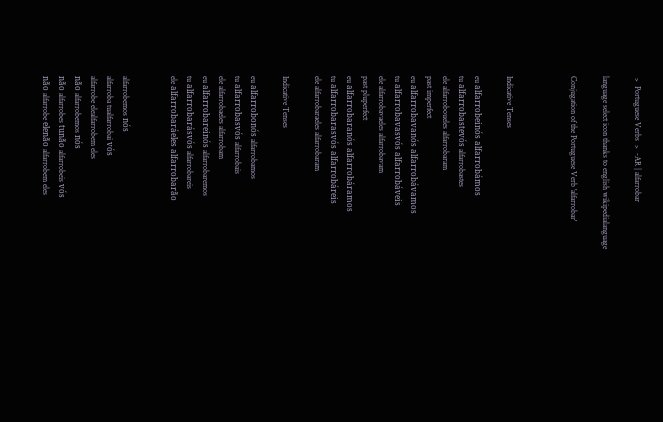﹥ Portuguese Verbs ﹥ -AR | alfarrobar

language select icon thanks to english wikipedialanguage

Conjugation of the Portuguese Verb 'alfarrobar'



Indicative Tenses

eu alfarrobeinós alfarrobámos
tu alfarrobastevós alfarrobastes
ele alfarroboueles alfarrobaram
past imperfect
eu alfarrobavanós alfarrobávamos
tu alfarrobavasvós alfarrobáveis
ele alfarrobavaeles alfarrobavam
past pluperfect
eu alfarrobaranós alfarrobáramos
tu alfarrobarasvós alfarrobáreis
ele alfarrobaraeles alfarrobaram

Indicative Tenses

eu alfarrobonós alfarrobamos
tu alfarrobasvós alfarrobais
ele alfarrobaeles alfarrobam
eu alfarrobareinós alfarrobaremos
tu alfarrobarásvós alfarrobareis
ele alfarrobaráeles alfarrobarão


alfarrobemos nós
alfarroba tualfarrobai vós
alfarrobe elealfarrobem eles
não alfarrobemos nós
não alfarrobes tunão alfarrobeis vós
não alfarrobe elenão alfarrobem eles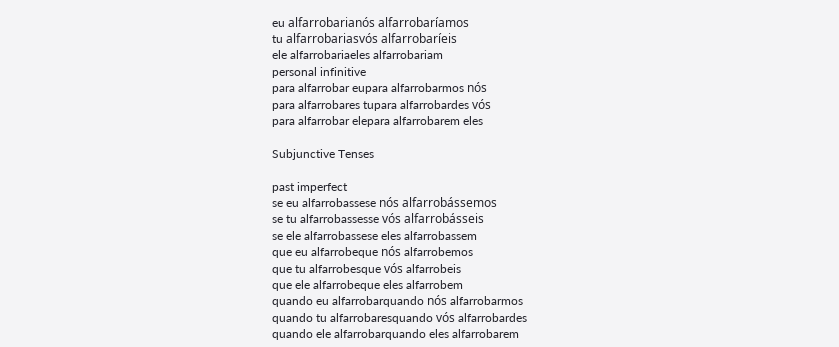eu alfarrobarianós alfarrobaríamos
tu alfarrobariasvós alfarrobaríeis
ele alfarrobariaeles alfarrobariam
personal infinitive
para alfarrobar eupara alfarrobarmos nós
para alfarrobares tupara alfarrobardes vós
para alfarrobar elepara alfarrobarem eles

Subjunctive Tenses

past imperfect
se eu alfarrobassese nós alfarrobássemos
se tu alfarrobassesse vós alfarrobásseis
se ele alfarrobassese eles alfarrobassem
que eu alfarrobeque nós alfarrobemos
que tu alfarrobesque vós alfarrobeis
que ele alfarrobeque eles alfarrobem
quando eu alfarrobarquando nós alfarrobarmos
quando tu alfarrobaresquando vós alfarrobardes
quando ele alfarrobarquando eles alfarrobarem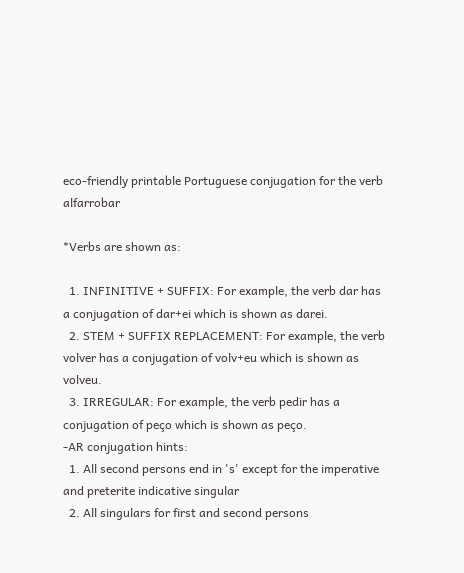eco-friendly printable Portuguese conjugation for the verb alfarrobar

*Verbs are shown as:

  1. INFINITIVE + SUFFIX: For example, the verb dar has a conjugation of dar+ei which is shown as darei.
  2. STEM + SUFFIX REPLACEMENT: For example, the verb volver has a conjugation of volv+eu which is shown as volveu.
  3. IRREGULAR: For example, the verb pedir has a conjugation of peço which is shown as peço.
-AR conjugation hints:
  1. All second persons end in 's' except for the imperative and preterite indicative singular
  2. All singulars for first and second persons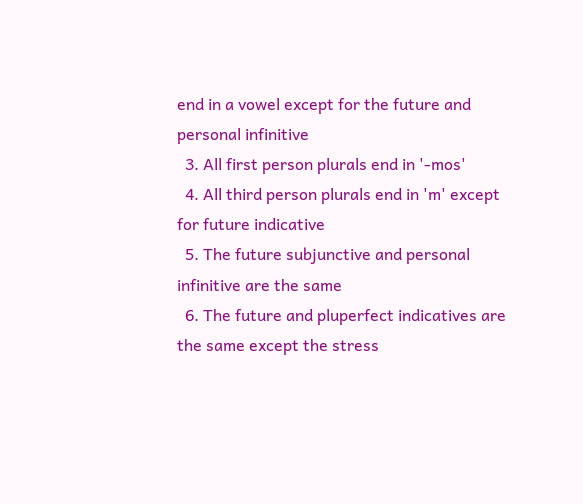end in a vowel except for the future and personal infinitive
  3. All first person plurals end in '-mos'
  4. All third person plurals end in 'm' except for future indicative
  5. The future subjunctive and personal infinitive are the same
  6. The future and pluperfect indicatives are the same except the stress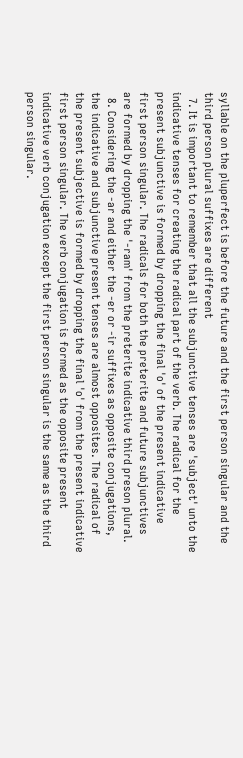syllable on the pluperfect is before the future and the first person singular and the third person plural suffixes are different
  7. It is important to remember that all the subjunctive tenses are 'subject' unto the indicative tenses for creating the radical part of the verb. The radical for the present subjunctive is formed by dropping the final 'o' of the present indicative first person singular. The radicals for both the preterite and future subjunctives are formed by dropping the '-ram' from the preterite indicative third preson plural.
  8. Considering the -ar and either the -er or -ir suffixes as opposite conjugations, the indicative and subjunctive present tenses are almost opposites. The radical of the present subjective is formed by dropping the final 'o' from the present indicative first person singular. The verb conjugation is formed as the opposite present indicative verb conjugation except the first person singular is the same as the third person singular.